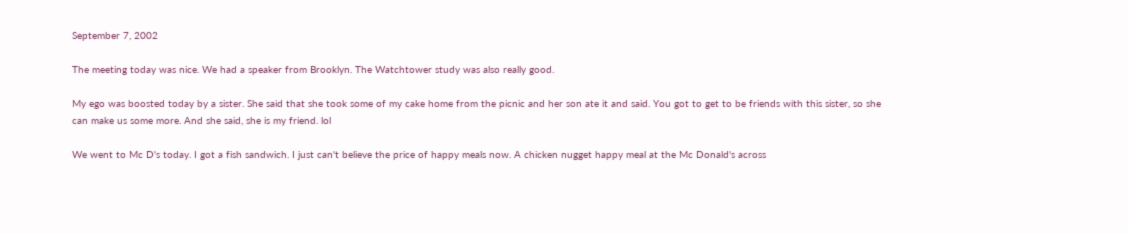September 7, 2002

The meeting today was nice. We had a speaker from Brooklyn. The Watchtower study was also really good.

My ego was boosted today by a sister. She said that she took some of my cake home from the picnic and her son ate it and said. You got to get to be friends with this sister, so she can make us some more. And she said, she is my friend. lol

We went to Mc D's today. I got a fish sandwich. I just can't believe the price of happy meals now. A chicken nugget happy meal at the Mc Donald's across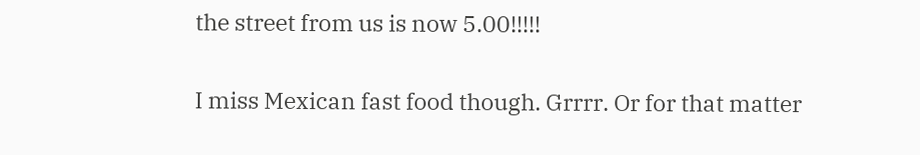the street from us is now 5.00!!!!!

I miss Mexican fast food though. Grrrr. Or for that matter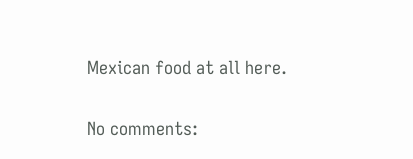Mexican food at all here.

No comments: